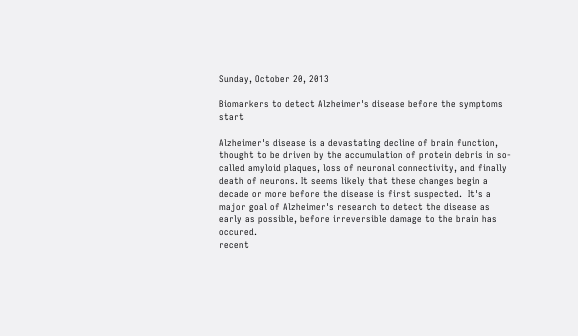Sunday, October 20, 2013

Biomarkers to detect Alzheimer's disease before the symptoms start

Alzheimer's disease is a devastating decline of brain function, thought to be driven by the accumulation of protein debris in so-called amyloid plaques, loss of neuronal connectivity, and finally death of neurons. It seems likely that these changes begin a decade or more before the disease is first suspected.  It's a major goal of Alzheimer's research to detect the disease as early as possible, before irreversible damage to the brain has occured.
recent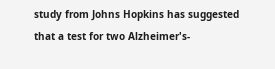study from Johns Hopkins has suggested that a test for two Alzheimer's-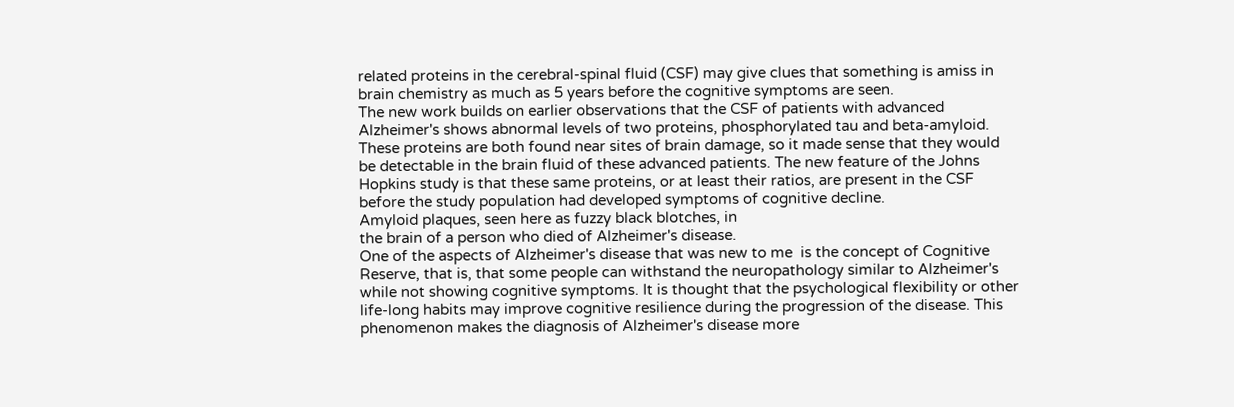related proteins in the cerebral-spinal fluid (CSF) may give clues that something is amiss in brain chemistry as much as 5 years before the cognitive symptoms are seen.
The new work builds on earlier observations that the CSF of patients with advanced Alzheimer's shows abnormal levels of two proteins, phosphorylated tau and beta-amyloid. These proteins are both found near sites of brain damage, so it made sense that they would be detectable in the brain fluid of these advanced patients. The new feature of the Johns Hopkins study is that these same proteins, or at least their ratios, are present in the CSF before the study population had developed symptoms of cognitive decline.
Amyloid plaques, seen here as fuzzy black blotches, in
the brain of a person who died of Alzheimer's disease.
One of the aspects of Alzheimer's disease that was new to me  is the concept of Cognitive Reserve, that is, that some people can withstand the neuropathology similar to Alzheimer's while not showing cognitive symptoms. It is thought that the psychological flexibility or other life-long habits may improve cognitive resilience during the progression of the disease. This phenomenon makes the diagnosis of Alzheimer's disease more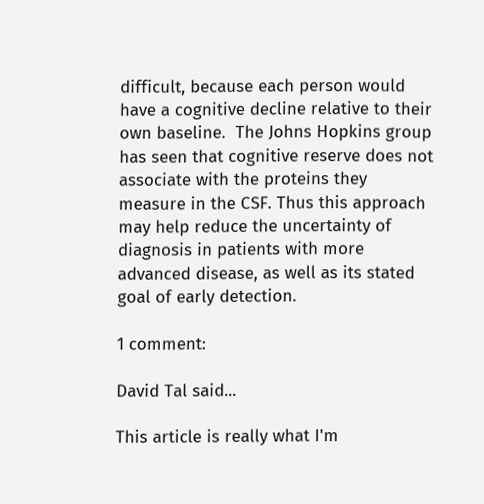difficult, because each person would have a cognitive decline relative to their own baseline.  The Johns Hopkins group has seen that cognitive reserve does not associate with the proteins they measure in the CSF. Thus this approach may help reduce the uncertainty of diagnosis in patients with more advanced disease, as well as its stated goal of early detection.

1 comment:

David Tal said...

This article is really what I'm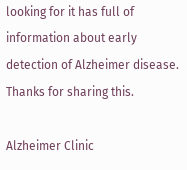looking for it has full of information about early detection of Alzheimer disease. Thanks for sharing this.

Alzheimer Clinic